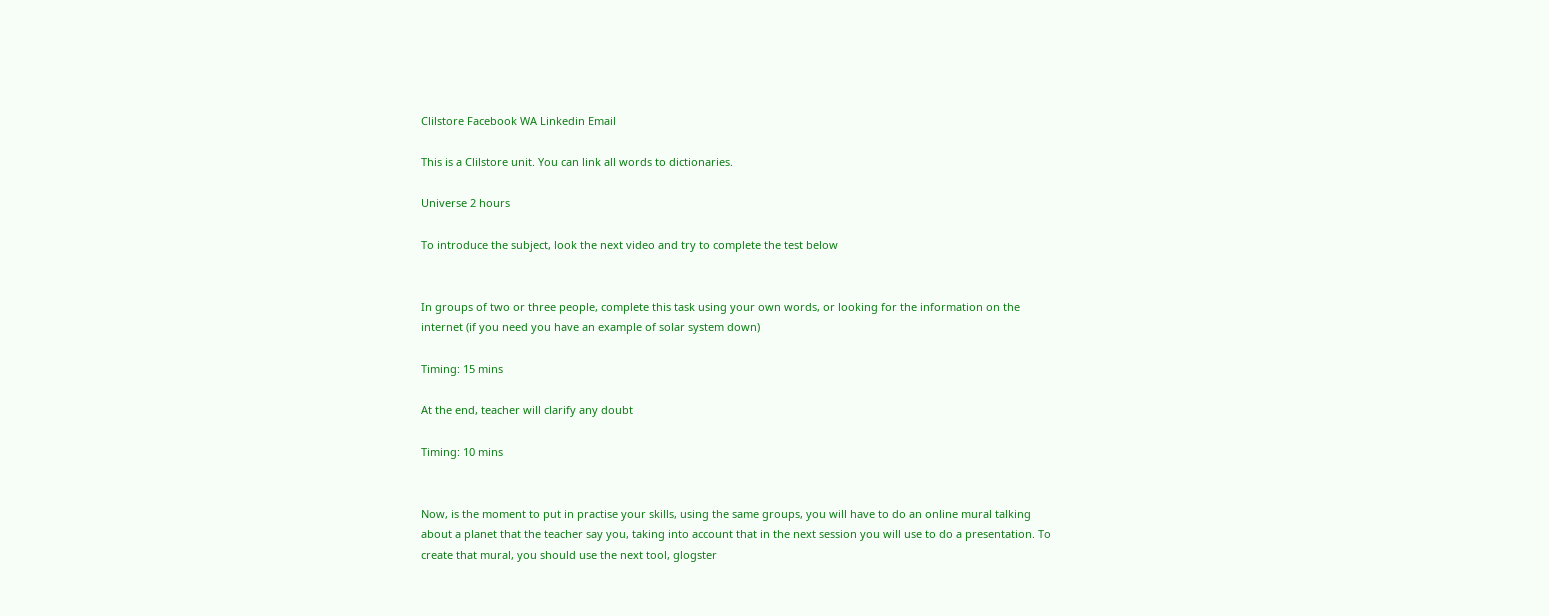Clilstore Facebook WA Linkedin Email

This is a Clilstore unit. You can link all words to dictionaries.

Universe 2 hours

To introduce the subject, look the next video and try to complete the test below


In groups of two or three people, complete this task using your own words, or looking for the information on the internet (if you need you have an example of solar system down)

Timing: 15 mins

At the end, teacher will clarify any doubt

Timing: 10 mins


Now, is the moment to put in practise your skills, using the same groups, you will have to do an online mural talking about a planet that the teacher say you, taking into account that in the next session you will use to do a presentation. To create that mural, you should use the next tool, glogster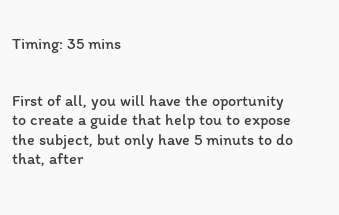Timing: 35 mins


First of all, you will have the oportunity to create a guide that help tou to expose the subject, but only have 5 minuts to do that, after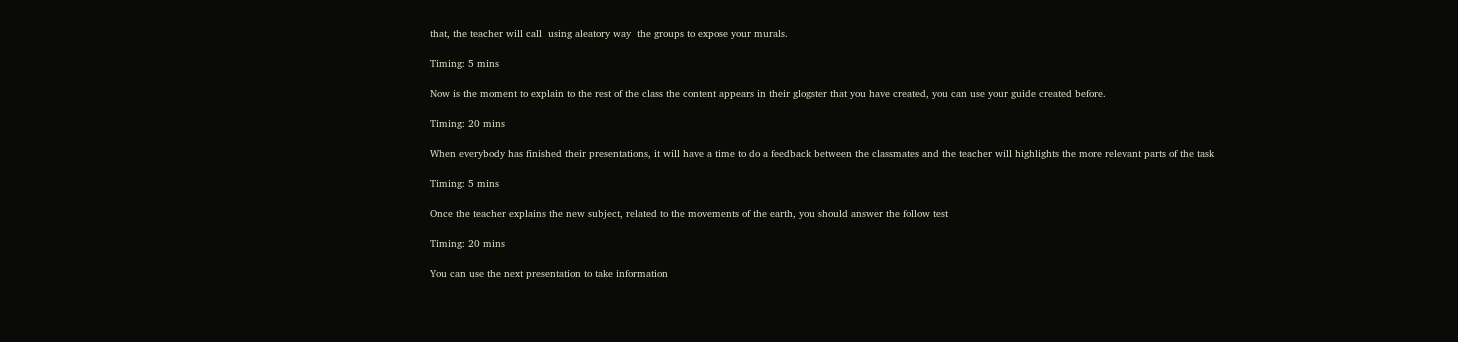that, the teacher will call  using aleatory way  the groups to expose your murals.

Timing: 5 mins

Now is the moment to explain to the rest of the class the content appears in their glogster that you have created, you can use your guide created before.

Timing: 20 mins

When everybody has finished their presentations, it will have a time to do a feedback between the classmates and the teacher will highlights the more relevant parts of the task

Timing: 5 mins

Once the teacher explains the new subject, related to the movements of the earth, you should answer the follow test

Timing: 20 mins

You can use the next presentation to take information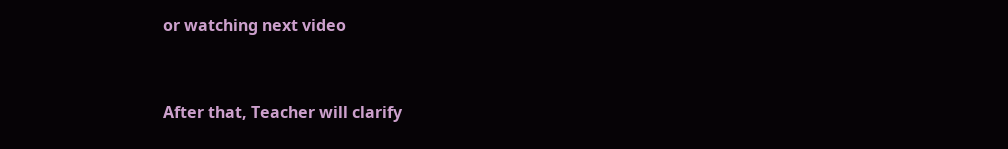or watching next video


After that, Teacher will clarify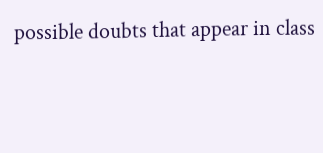possible doubts that appear in class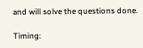and will solve the questions done.

Timing: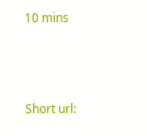10 mins



Short url: